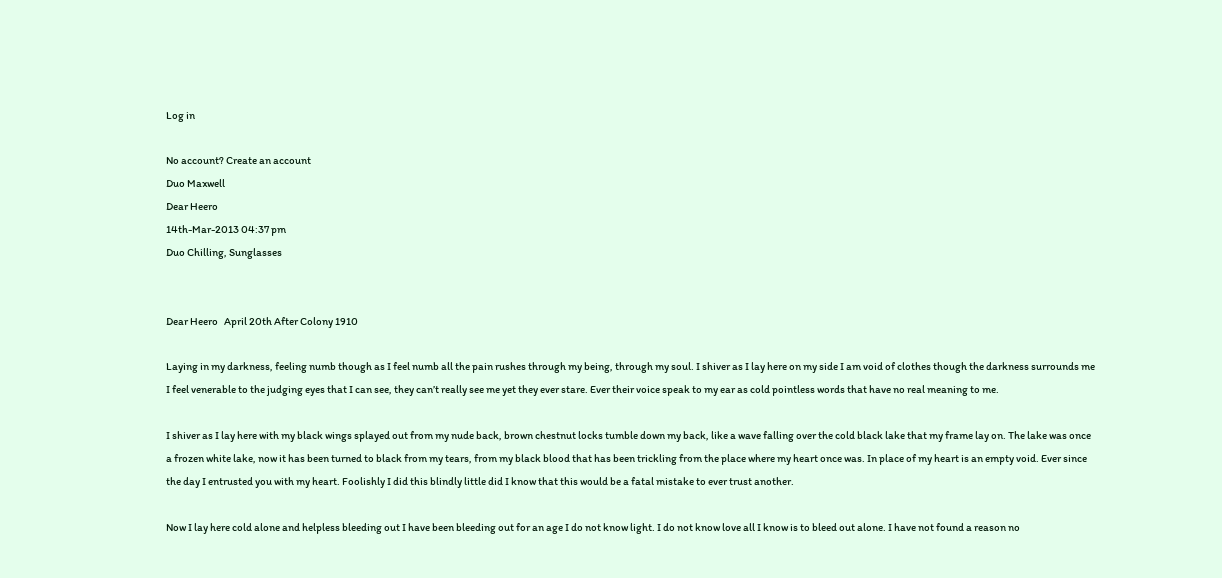Log in

No account? Create an account
Duo Maxwell
Dear Heero
14th-Mar-2013 04:37 pm
Duo Chilling, Sunglasses


Dear Heero   April 20th After Colony 1910

Laying in my darkness, feeling numb though as I feel numb all the pain rushes through my being, through my soul. I shiver as I lay here on my side I am void of clothes though the darkness surrounds me I feel venerable to the judging eyes that I can see, they can’t really see me yet they ever stare. Ever their voice speak to my ear as cold pointless words that have no real meaning to me.

I shiver as I lay here with my black wings splayed out from my nude back, brown chestnut locks tumble down my back, like a wave falling over the cold black lake that my frame lay on. The lake was once a frozen white lake, now it has been turned to black from my tears, from my black blood that has been trickling from the place where my heart once was. In place of my heart is an empty void. Ever since the day I entrusted you with my heart. Foolishly I did this blindly little did I know that this would be a fatal mistake to ever trust another.

Now I lay here cold alone and helpless bleeding out I have been bleeding out for an age I do not know light. I do not know love all I know is to bleed out alone. I have not found a reason no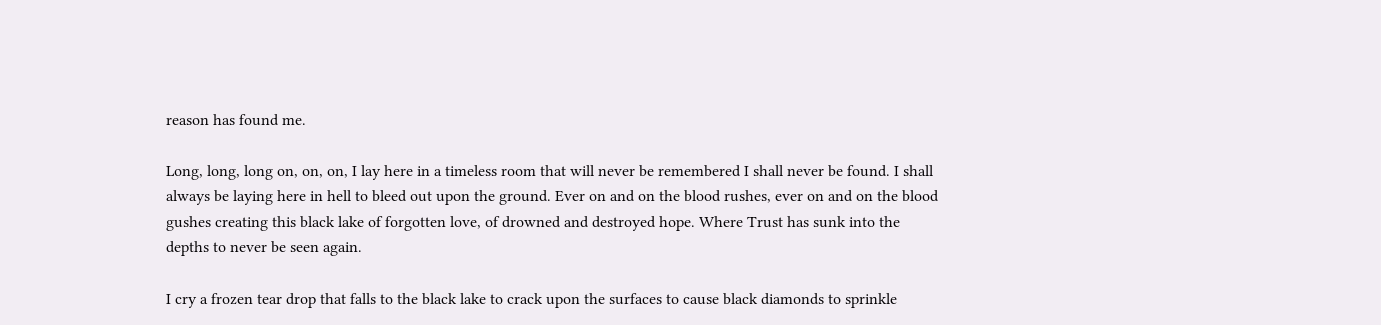reason has found me.

Long, long, long on, on, on, I lay here in a timeless room that will never be remembered I shall never be found. I shall always be laying here in hell to bleed out upon the ground. Ever on and on the blood rushes, ever on and on the blood gushes creating this black lake of forgotten love, of drowned and destroyed hope. Where Trust has sunk into the depths to never be seen again.

I cry a frozen tear drop that falls to the black lake to crack upon the surfaces to cause black diamonds to sprinkle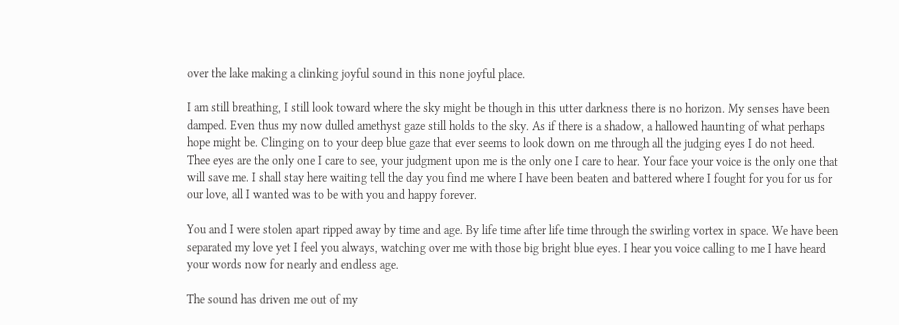over the lake making a clinking joyful sound in this none joyful place.

I am still breathing, I still look toward where the sky might be though in this utter darkness there is no horizon. My senses have been damped. Even thus my now dulled amethyst gaze still holds to the sky. As if there is a shadow, a hallowed haunting of what perhaps hope might be. Clinging on to your deep blue gaze that ever seems to look down on me through all the judging eyes I do not heed. Thee eyes are the only one I care to see, your judgment upon me is the only one I care to hear. Your face your voice is the only one that will save me. I shall stay here waiting tell the day you find me where I have been beaten and battered where I fought for you for us for our love, all I wanted was to be with you and happy forever.

You and I were stolen apart ripped away by time and age. By life time after life time through the swirling vortex in space. We have been separated my love yet I feel you always, watching over me with those big bright blue eyes. I hear you voice calling to me I have heard your words now for nearly and endless age.

The sound has driven me out of my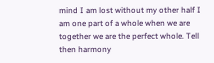mind I am lost without my other half I am one part of a whole when we are together we are the perfect whole. Tell then harmony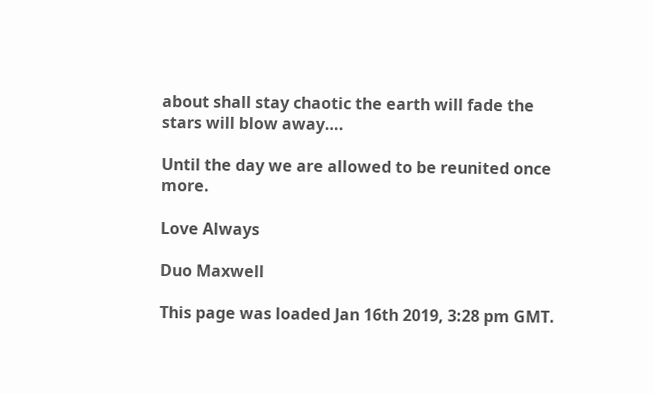about shall stay chaotic the earth will fade the stars will blow away….

Until the day we are allowed to be reunited once more.

Love Always

Duo Maxwell

This page was loaded Jan 16th 2019, 3:28 pm GMT.